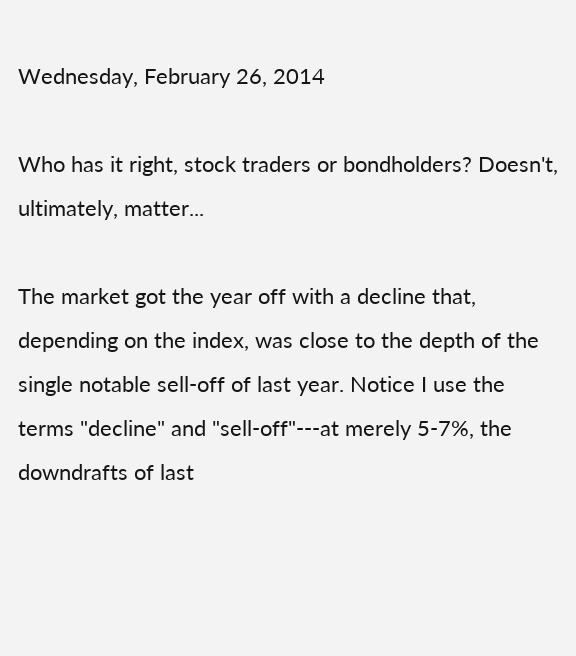Wednesday, February 26, 2014

Who has it right, stock traders or bondholders? Doesn't, ultimately, matter...

The market got the year off with a decline that, depending on the index, was close to the depth of the single notable sell-off of last year. Notice I use the terms "decline" and "sell-off"---at merely 5-7%, the downdrafts of last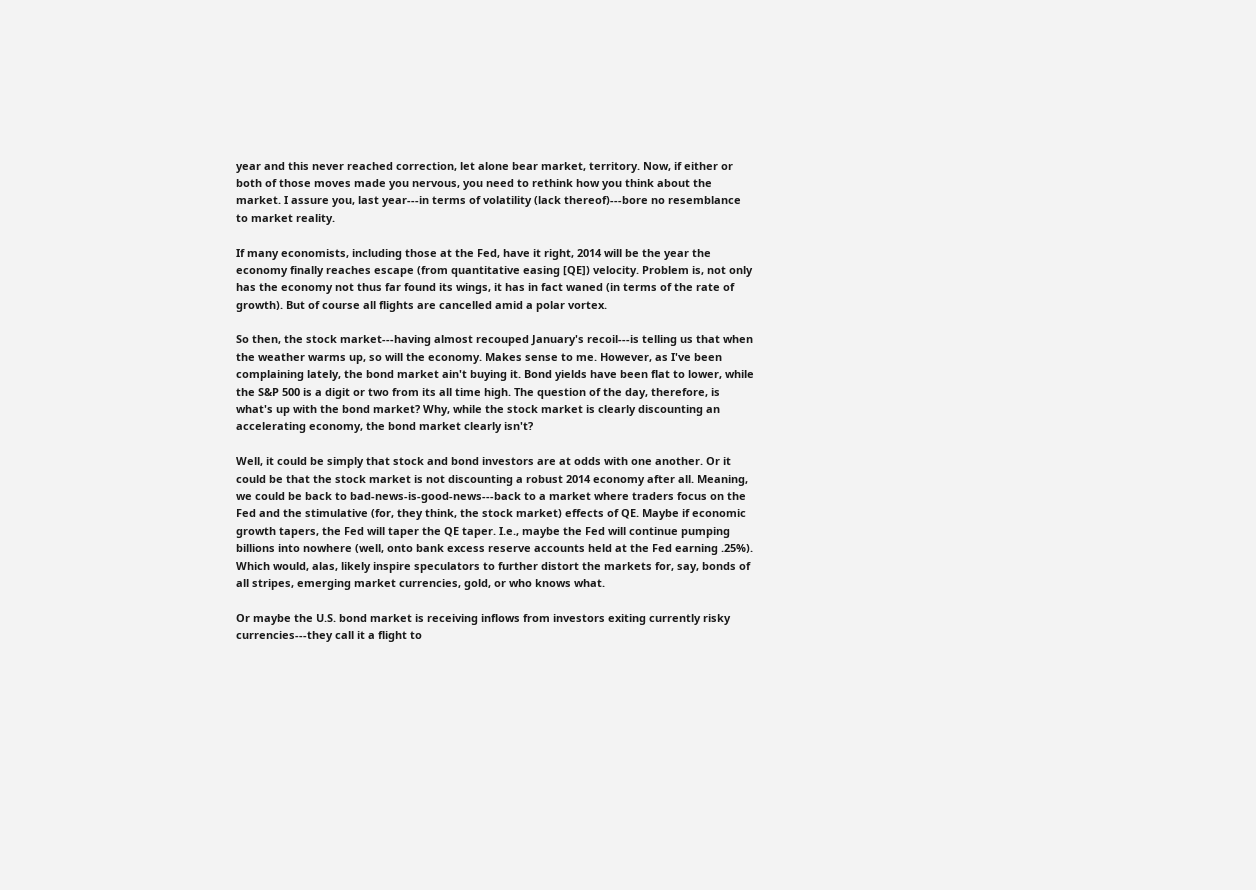year and this never reached correction, let alone bear market, territory. Now, if either or both of those moves made you nervous, you need to rethink how you think about the market. I assure you, last year---in terms of volatility (lack thereof)---bore no resemblance to market reality.

If many economists, including those at the Fed, have it right, 2014 will be the year the economy finally reaches escape (from quantitative easing [QE]) velocity. Problem is, not only has the economy not thus far found its wings, it has in fact waned (in terms of the rate of growth). But of course all flights are cancelled amid a polar vortex.

So then, the stock market---having almost recouped January's recoil---is telling us that when the weather warms up, so will the economy. Makes sense to me. However, as I've been complaining lately, the bond market ain't buying it. Bond yields have been flat to lower, while the S&P 500 is a digit or two from its all time high. The question of the day, therefore, is what's up with the bond market? Why, while the stock market is clearly discounting an accelerating economy, the bond market clearly isn't?

Well, it could be simply that stock and bond investors are at odds with one another. Or it could be that the stock market is not discounting a robust 2014 economy after all. Meaning, we could be back to bad-news-is-good-news---back to a market where traders focus on the Fed and the stimulative (for, they think, the stock market) effects of QE. Maybe if economic growth tapers, the Fed will taper the QE taper. I.e., maybe the Fed will continue pumping billions into nowhere (well, onto bank excess reserve accounts held at the Fed earning .25%). Which would, alas, likely inspire speculators to further distort the markets for, say, bonds of all stripes, emerging market currencies, gold, or who knows what.

Or maybe the U.S. bond market is receiving inflows from investors exiting currently risky currencies---they call it a flight to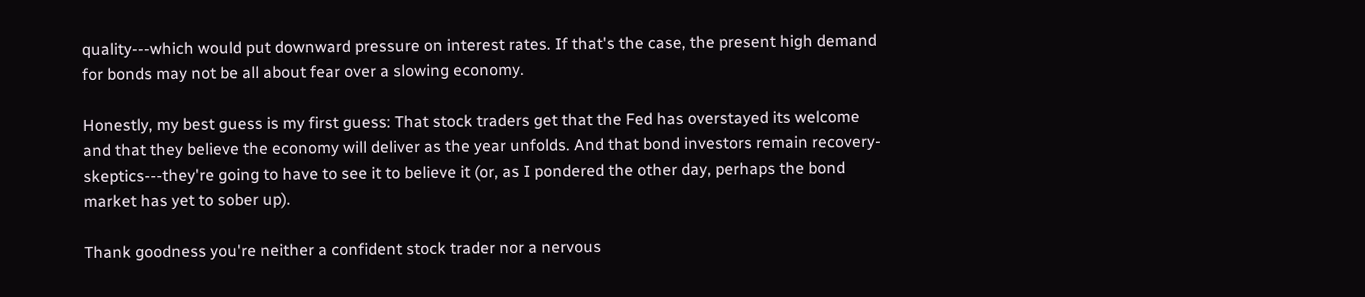quality---which would put downward pressure on interest rates. If that's the case, the present high demand for bonds may not be all about fear over a slowing economy.

Honestly, my best guess is my first guess: That stock traders get that the Fed has overstayed its welcome and that they believe the economy will deliver as the year unfolds. And that bond investors remain recovery-skeptics---they're going to have to see it to believe it (or, as I pondered the other day, perhaps the bond market has yet to sober up).

Thank goodness you're neither a confident stock trader nor a nervous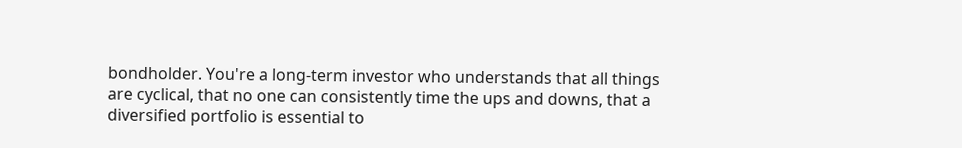bondholder. You're a long-term investor who understands that all things are cyclical, that no one can consistently time the ups and downs, that a diversified portfolio is essential to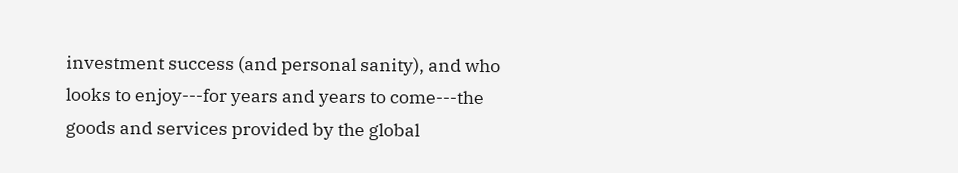investment success (and personal sanity), and who looks to enjoy---for years and years to come---the goods and services provided by the global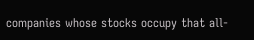companies whose stocks occupy that all-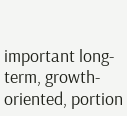important long-term, growth-oriented, portion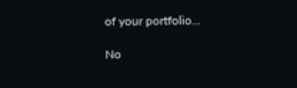of your portfolio...

No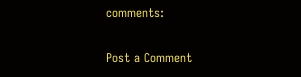comments:

Post a Comment